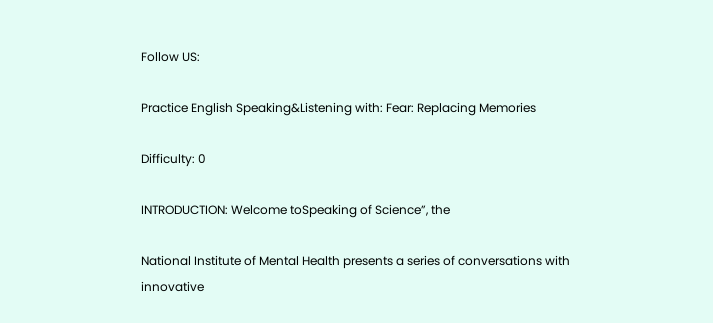Follow US:

Practice English Speaking&Listening with: Fear: Replacing Memories

Difficulty: 0

INTRODUCTION: Welcome toSpeaking of Science”, the

National Institute of Mental Health presents a series of conversations with innovative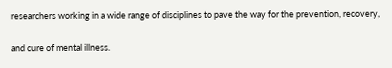researchers working in a wide range of disciplines to pave the way for the prevention, recovery,

and cure of mental illness.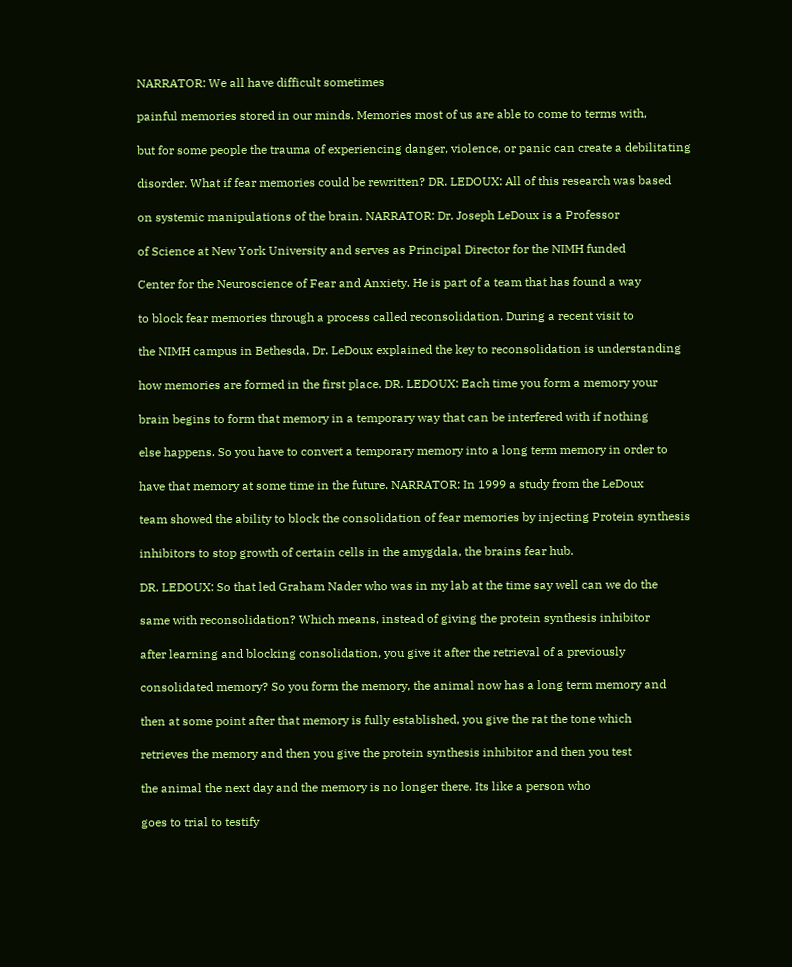NARRATOR: We all have difficult sometimes

painful memories stored in our minds. Memories most of us are able to come to terms with,

but for some people the trauma of experiencing danger, violence, or panic can create a debilitating

disorder. What if fear memories could be rewritten? DR. LEDOUX: All of this research was based

on systemic manipulations of the brain. NARRATOR: Dr. Joseph LeDoux is a Professor

of Science at New York University and serves as Principal Director for the NIMH funded

Center for the Neuroscience of Fear and Anxiety. He is part of a team that has found a way

to block fear memories through a process called reconsolidation. During a recent visit to

the NIMH campus in Bethesda, Dr. LeDoux explained the key to reconsolidation is understanding

how memories are formed in the first place. DR. LEDOUX: Each time you form a memory your

brain begins to form that memory in a temporary way that can be interfered with if nothing

else happens. So you have to convert a temporary memory into a long term memory in order to

have that memory at some time in the future. NARRATOR: In 1999 a study from the LeDoux

team showed the ability to block the consolidation of fear memories by injecting Protein synthesis

inhibitors to stop growth of certain cells in the amygdala, the brains fear hub.

DR. LEDOUX: So that led Graham Nader who was in my lab at the time say well can we do the

same with reconsolidation? Which means, instead of giving the protein synthesis inhibitor

after learning and blocking consolidation, you give it after the retrieval of a previously

consolidated memory? So you form the memory, the animal now has a long term memory and

then at some point after that memory is fully established, you give the rat the tone which

retrieves the memory and then you give the protein synthesis inhibitor and then you test

the animal the next day and the memory is no longer there. Its like a person who

goes to trial to testify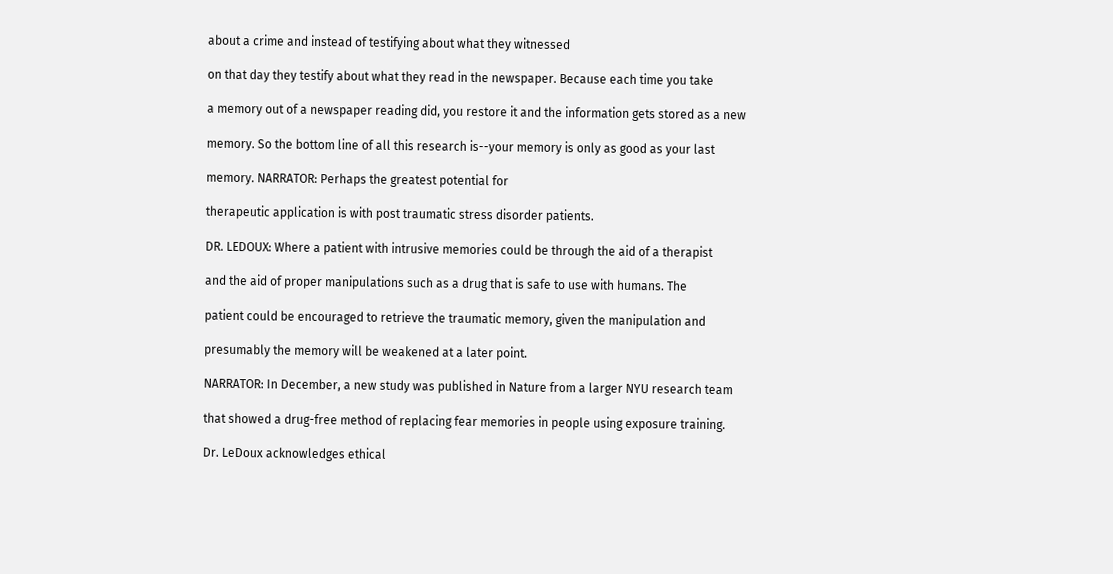about a crime and instead of testifying about what they witnessed

on that day they testify about what they read in the newspaper. Because each time you take

a memory out of a newspaper reading did, you restore it and the information gets stored as a new

memory. So the bottom line of all this research is--your memory is only as good as your last

memory. NARRATOR: Perhaps the greatest potential for

therapeutic application is with post traumatic stress disorder patients.

DR. LEDOUX: Where a patient with intrusive memories could be through the aid of a therapist

and the aid of proper manipulations such as a drug that is safe to use with humans. The

patient could be encouraged to retrieve the traumatic memory, given the manipulation and

presumably the memory will be weakened at a later point.

NARRATOR: In December, a new study was published in Nature from a larger NYU research team

that showed a drug-free method of replacing fear memories in people using exposure training.

Dr. LeDoux acknowledges ethical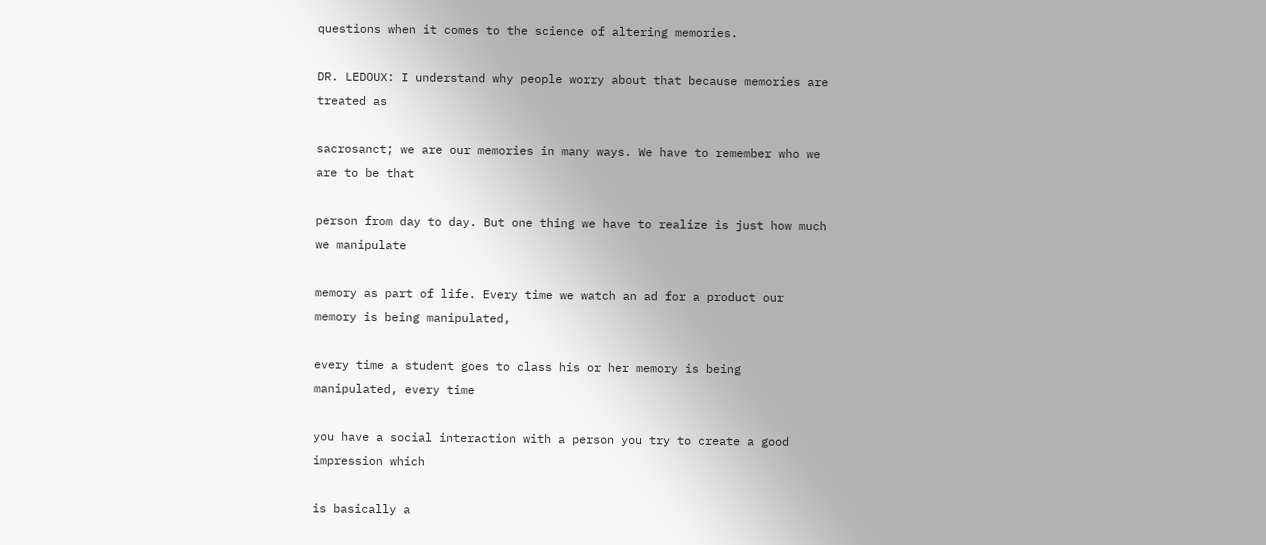questions when it comes to the science of altering memories.

DR. LEDOUX: I understand why people worry about that because memories are treated as

sacrosanct; we are our memories in many ways. We have to remember who we are to be that

person from day to day. But one thing we have to realize is just how much we manipulate

memory as part of life. Every time we watch an ad for a product our memory is being manipulated,

every time a student goes to class his or her memory is being manipulated, every time

you have a social interaction with a person you try to create a good impression which

is basically a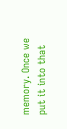memory. Once we put it into that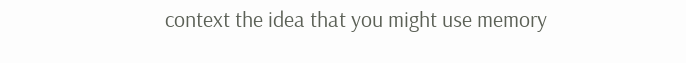context the idea that you might use memory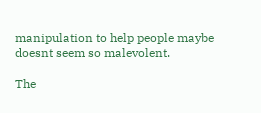manipulation to help people maybe doesnt seem so malevolent.

The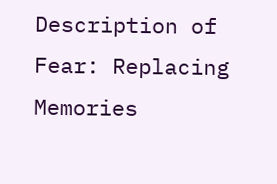Description of Fear: Replacing Memories